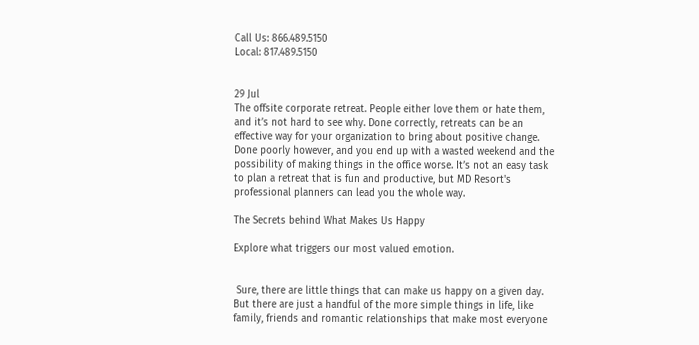Call Us: 866.489.5150
Local: 817.489.5150


29 Jul
The offsite corporate retreat. People either love them or hate them, and it’s not hard to see why. Done correctly, retreats can be an effective way for your organization to bring about positive change. Done poorly however, and you end up with a wasted weekend and the possibility of making things in the office worse. It’s not an easy task to plan a retreat that is fun and productive, but MD Resort's professional planners can lead you the whole way.

The Secrets behind What Makes Us Happy

Explore what triggers our most valued emotion.


 Sure, there are little things that can make us happy on a given day. But there are just a handful of the more simple things in life, like family, friends and romantic relationships that make most everyone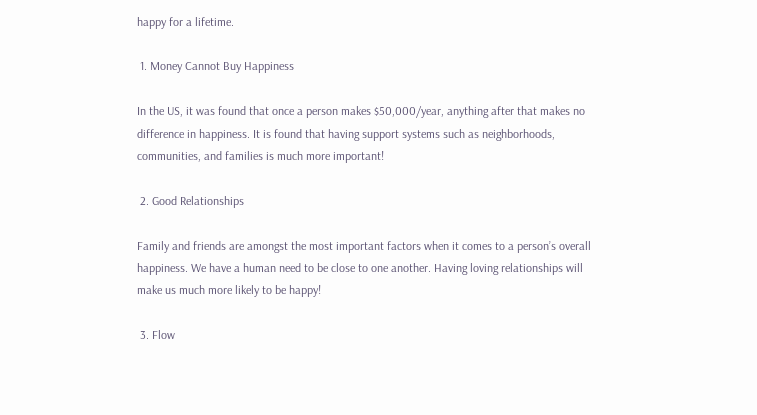happy for a lifetime.

 1. Money Cannot Buy Happiness

In the US, it was found that once a person makes $50,000/year, anything after that makes no difference in happiness. It is found that having support systems such as neighborhoods, communities, and families is much more important!

 2. Good Relationships

Family and friends are amongst the most important factors when it comes to a person’s overall happiness. We have a human need to be close to one another. Having loving relationships will make us much more likely to be happy!

 3. Flow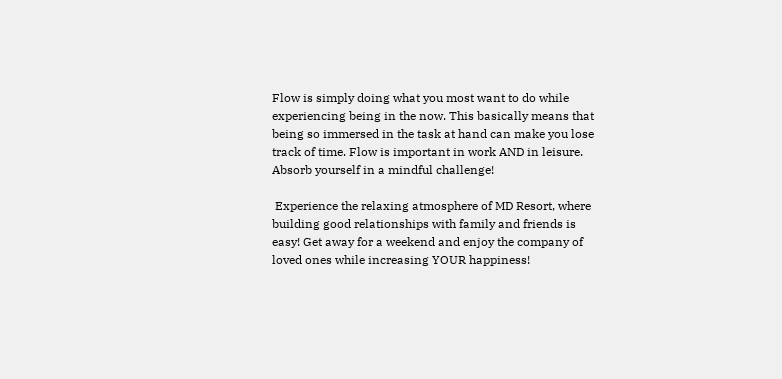Flow is simply doing what you most want to do while experiencing being in the now. This basically means that being so immersed in the task at hand can make you lose track of time. Flow is important in work AND in leisure. Absorb yourself in a mindful challenge!

 Experience the relaxing atmosphere of MD Resort, where building good relationships with family and friends is easy! Get away for a weekend and enjoy the company of loved ones while increasing YOUR happiness!